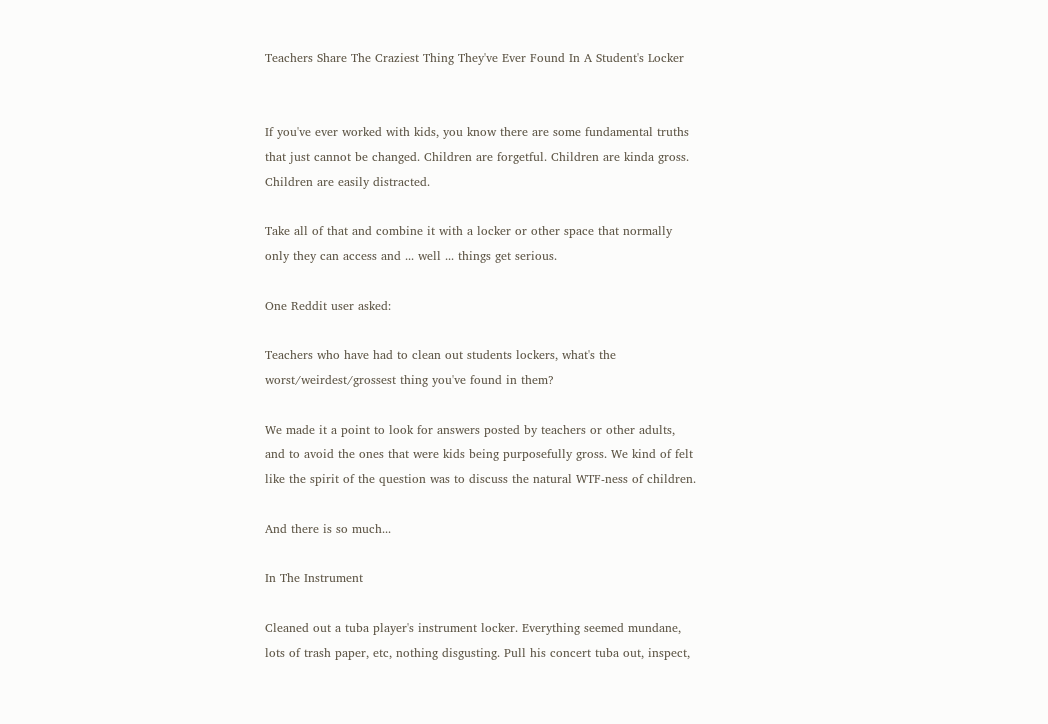Teachers Share The Craziest Thing They've Ever Found In A Student's Locker


If you've ever worked with kids, you know there are some fundamental truths that just cannot be changed. Children are forgetful. Children are kinda gross. Children are easily distracted.

Take all of that and combine it with a locker or other space that normally only they can access and ... well ... things get serious.

One Reddit user asked:

Teachers who have had to clean out students lockers, what's the worst/weirdest/grossest thing you've found in them?

We made it a point to look for answers posted by teachers or other adults, and to avoid the ones that were kids being purposefully gross. We kind of felt like the spirit of the question was to discuss the natural WTF-ness of children.

And there is so much...

In The Instrument

Cleaned out a tuba player's instrument locker. Everything seemed mundane, lots of trash paper, etc, nothing disgusting. Pull his concert tuba out, inspect,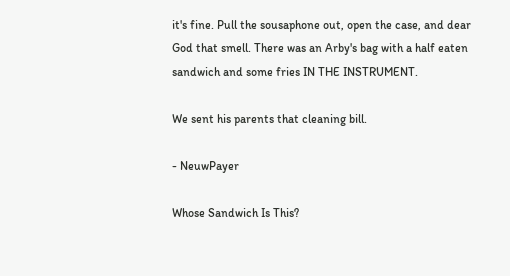it's fine. Pull the sousaphone out, open the case, and dear God that smell. There was an Arby's bag with a half eaten sandwich and some fries IN THE INSTRUMENT.

We sent his parents that cleaning bill.

- NeuwPayer

Whose Sandwich Is This?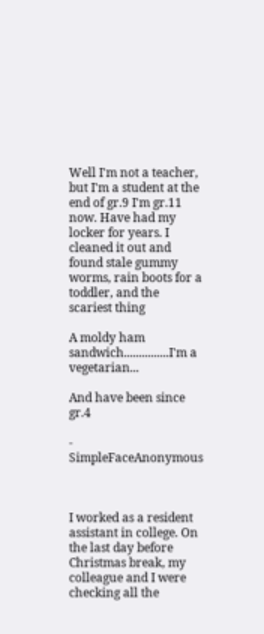Well I'm not a teacher, but I'm a student at the end of gr.9 I'm gr.11 now. Have had my locker for years. I cleaned it out and found stale gummy worms, rain boots for a toddler, and the scariest thing

A moldy ham sandwich...............I'm a vegetarian...

And have been since gr.4

- SimpleFaceAnonymous



I worked as a resident assistant in college. On the last day before Christmas break, my colleague and I were checking all the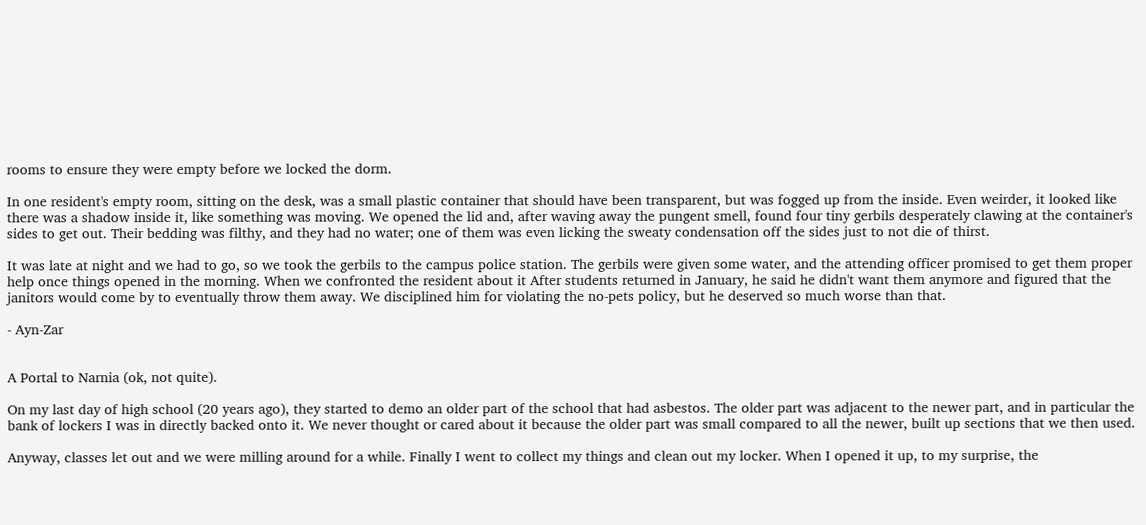rooms to ensure they were empty before we locked the dorm.

In one resident's empty room, sitting on the desk, was a small plastic container that should have been transparent, but was fogged up from the inside. Even weirder, it looked like there was a shadow inside it, like something was moving. We opened the lid and, after waving away the pungent smell, found four tiny gerbils desperately clawing at the container's sides to get out. Their bedding was filthy, and they had no water; one of them was even licking the sweaty condensation off the sides just to not die of thirst.

It was late at night and we had to go, so we took the gerbils to the campus police station. The gerbils were given some water, and the attending officer promised to get them proper help once things opened in the morning. When we confronted the resident about it After students returned in January, he said he didn't want them anymore and figured that the janitors would come by to eventually throw them away. We disciplined him for violating the no-pets policy, but he deserved so much worse than that.

- Ayn-Zar


A Portal to Narnia (ok, not quite).

On my last day of high school (20 years ago), they started to demo an older part of the school that had asbestos. The older part was adjacent to the newer part, and in particular the bank of lockers I was in directly backed onto it. We never thought or cared about it because the older part was small compared to all the newer, built up sections that we then used.

Anyway, classes let out and we were milling around for a while. Finally I went to collect my things and clean out my locker. When I opened it up, to my surprise, the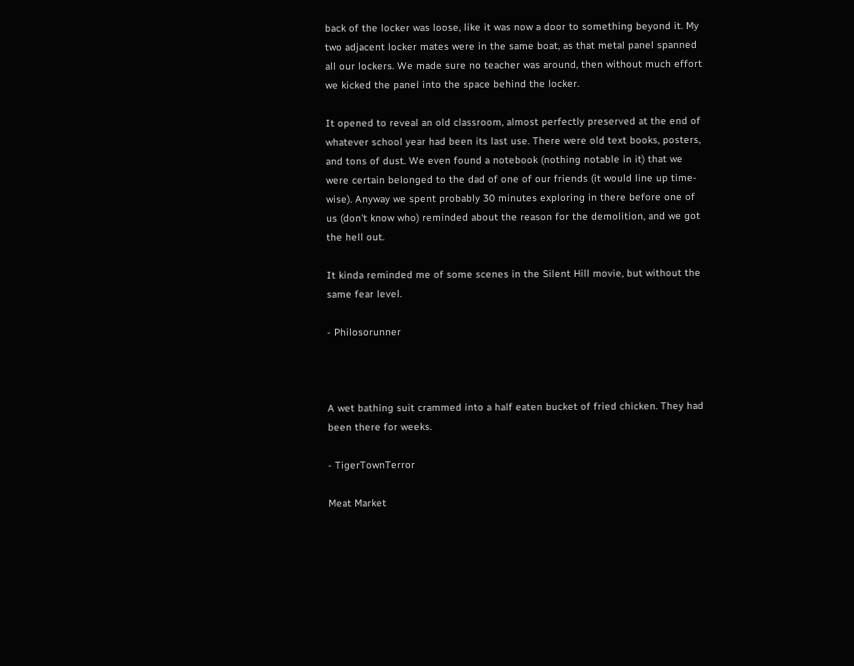back of the locker was loose, like it was now a door to something beyond it. My two adjacent locker mates were in the same boat, as that metal panel spanned all our lockers. We made sure no teacher was around, then without much effort we kicked the panel into the space behind the locker.

It opened to reveal an old classroom, almost perfectly preserved at the end of whatever school year had been its last use. There were old text books, posters, and tons of dust. We even found a notebook (nothing notable in it) that we were certain belonged to the dad of one of our friends (it would line up time-wise). Anyway we spent probably 30 minutes exploring in there before one of us (don't know who) reminded about the reason for the demolition, and we got the hell out.

It kinda reminded me of some scenes in the Silent Hill movie, but without the same fear level.

- Philosorunner



A wet bathing suit crammed into a half eaten bucket of fried chicken. They had been there for weeks.

- TigerTownTerror

Meat Market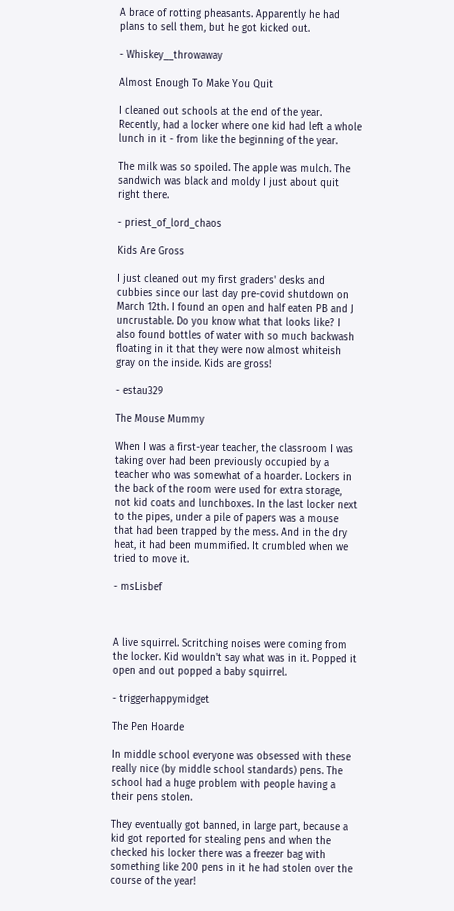A brace of rotting pheasants. Apparently he had plans to sell them, but he got kicked out.

- Whiskey__throwaway

Almost Enough To Make You Quit

I cleaned out schools at the end of the year. Recently, had a locker where one kid had left a whole lunch in it - from like the beginning of the year.

The milk was so spoiled. The apple was mulch. The sandwich was black and moldy I just about quit right there.

- priest_of_lord_chaos

Kids Are Gross

I just cleaned out my first graders' desks and cubbies since our last day pre-covid shutdown on March 12th. I found an open and half eaten PB and J uncrustable. Do you know what that looks like? I also found bottles of water with so much backwash floating in it that they were now almost whiteish gray on the inside. Kids are gross!

- estau329

The Mouse Mummy

When I was a first-year teacher, the classroom I was taking over had been previously occupied by a teacher who was somewhat of a hoarder. Lockers in the back of the room were used for extra storage, not kid coats and lunchboxes. In the last locker next to the pipes, under a pile of papers was a mouse that had been trapped by the mess. And in the dry heat, it had been mummified. It crumbled when we tried to move it.

- msLisbef



A live squirrel. Scritching noises were coming from the locker. Kid wouldn't say what was in it. Popped it open and out popped a baby squirrel.

- triggerhappymidget

The Pen Hoarde

In middle school everyone was obsessed with these really nice (by middle school standards) pens. The school had a huge problem with people having a their pens stolen.

They eventually got banned, in large part, because a kid got reported for stealing pens and when the checked his locker there was a freezer bag with something like 200 pens in it he had stolen over the course of the year!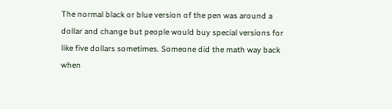The normal black or blue version of the pen was around a dollar and change but people would buy special versions for like five dollars sometimes. Someone did the math way back when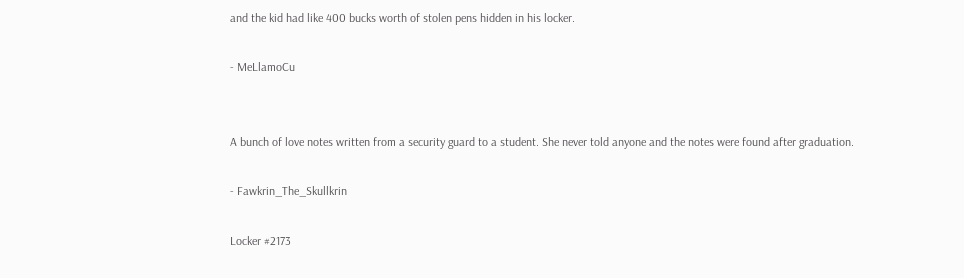and the kid had like 400 bucks worth of stolen pens hidden in his locker.

- MeLlamoCu


A bunch of love notes written from a security guard to a student. She never told anyone and the notes were found after graduation.

- Fawkrin_The_Skullkrin

Locker #2173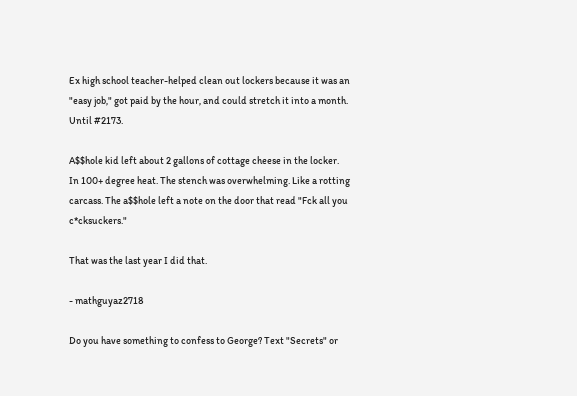Ex high school teacher-helped clean out lockers because it was an "easy job," got paid by the hour, and could stretch it into a month. Until #2173.

A$$hole kid left about 2 gallons of cottage cheese in the locker. In 100+ degree heat. The stench was overwhelming. Like a rotting carcass. The a$$hole left a note on the door that read "Fck all you c*cksuckers."

That was the last year I did that.

- mathguyaz2718

Do you have something to confess to George? Text "Secrets" or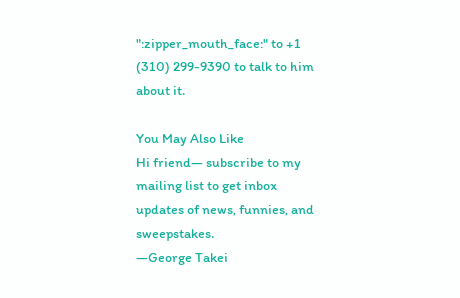":zipper_mouth_face:" to +1 (310) 299-9390 to talk to him about it.

You May Also Like
Hi friend— subscribe to my mailing list to get inbox updates of news, funnies, and sweepstakes.
—George Takei